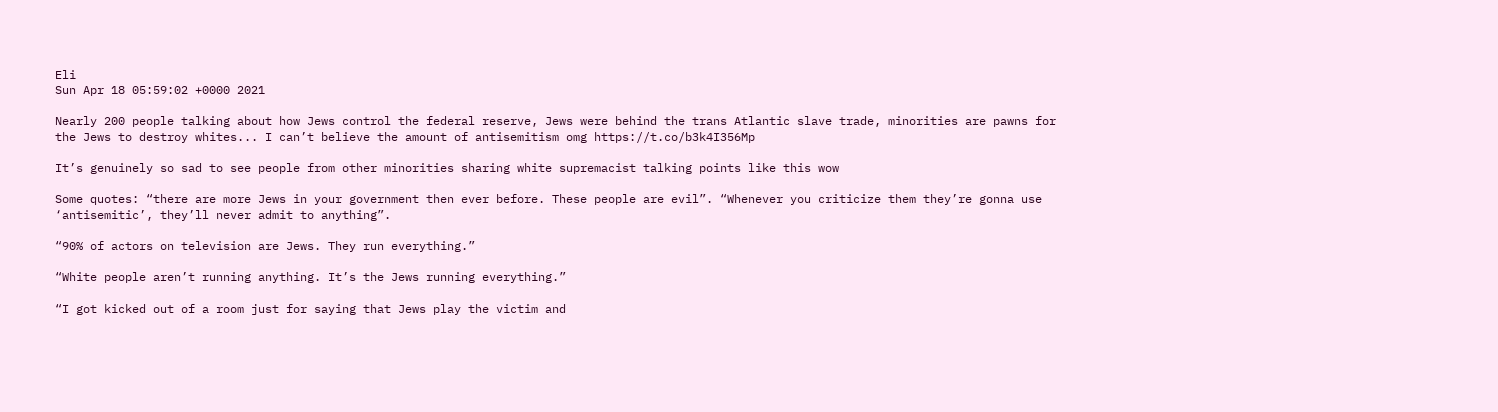Eli
Sun Apr 18 05:59:02 +0000 2021

Nearly 200 people talking about how Jews control the federal reserve, Jews were behind the trans Atlantic slave trade, minorities are pawns for the Jews to destroy whites... I can’t believe the amount of antisemitism omg https://t.co/b3k4I356Mp

It’s genuinely so sad to see people from other minorities sharing white supremacist talking points like this wow

Some quotes: “there are more Jews in your government then ever before. These people are evil”. “Whenever you criticize them they’re gonna use ‘antisemitic’, they’ll never admit to anything”.

“90% of actors on television are Jews. They run everything.”

“White people aren’t running anything. It’s the Jews running everything.”

“I got kicked out of a room just for saying that Jews play the victim and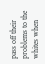pass off their problems to the whites when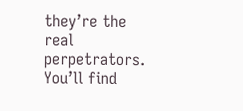they’re the real perpetrators. You’ll find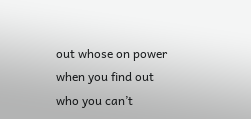out whose on power when you find out who you can’t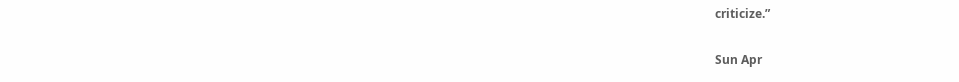criticize.”

Sun Apr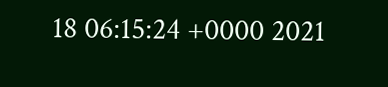18 06:15:24 +0000 2021